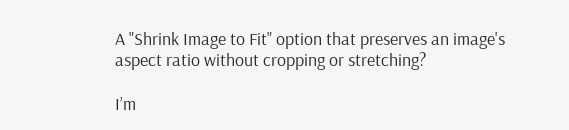A "Shrink Image to Fit" option that preserves an image's aspect ratio without cropping or stretching?

I’m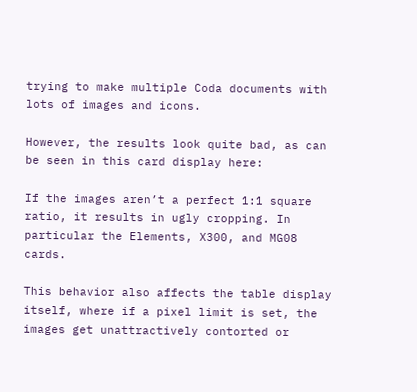trying to make multiple Coda documents with lots of images and icons.

However, the results look quite bad, as can be seen in this card display here:

If the images aren’t a perfect 1:1 square ratio, it results in ugly cropping. In particular the Elements, X300, and MG08 cards.

This behavior also affects the table display itself, where if a pixel limit is set, the images get unattractively contorted or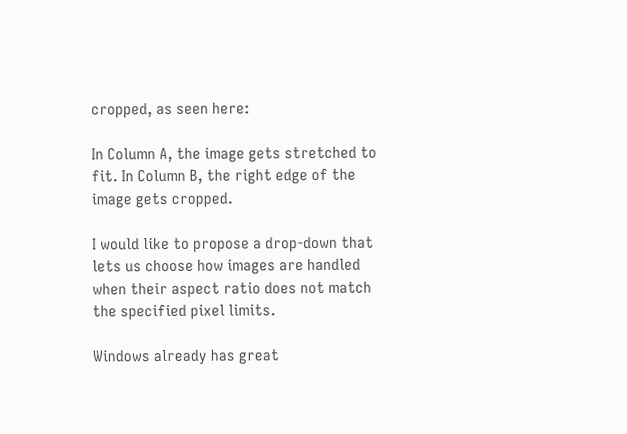cropped, as seen here:

In Column A, the image gets stretched to fit. In Column B, the right edge of the image gets cropped.

I would like to propose a drop-down that lets us choose how images are handled when their aspect ratio does not match the specified pixel limits.

Windows already has great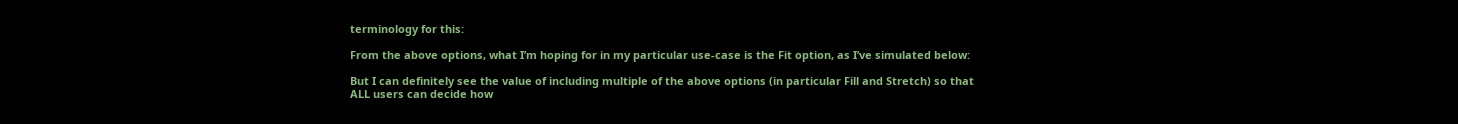terminology for this:

From the above options, what I’m hoping for in my particular use-case is the Fit option, as I’ve simulated below:

But I can definitely see the value of including multiple of the above options (in particular Fill and Stretch) so that ALL users can decide how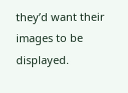they’d want their images to be displayed.